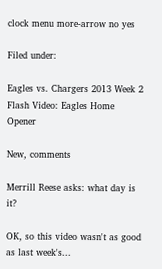clock menu more-arrow no yes

Filed under:

Eagles vs. Chargers 2013 Week 2 Flash Video: Eagles Home Opener

New, comments

Merrill Reese asks: what day is it?

OK, so this video wasn't as good as last week's...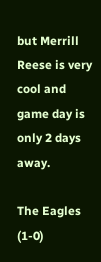but Merrill Reese is very cool and game day is only 2 days away.

The Eagles (1-0)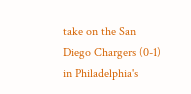take on the San Diego Chargers (0-1) in Philadelphia's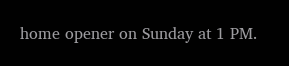home opener on Sunday at 1 PM.